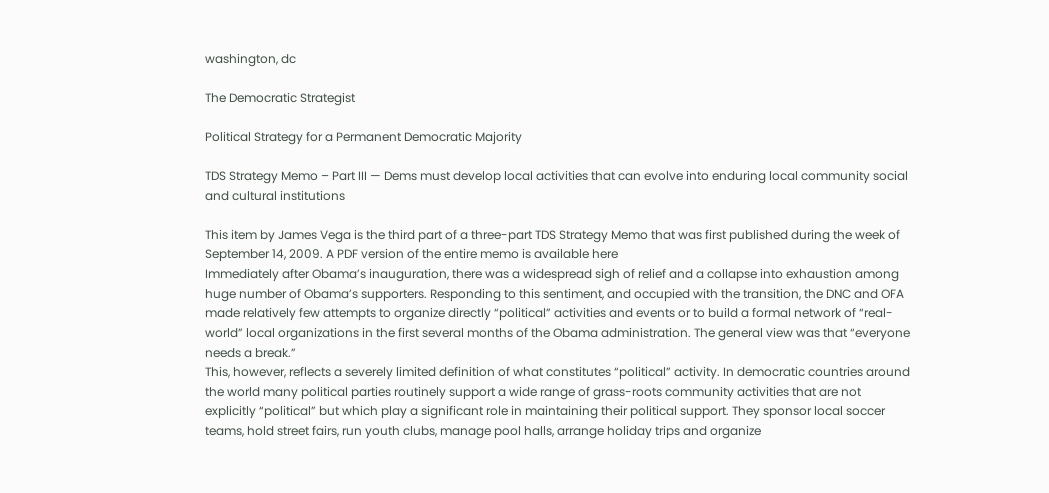washington, dc

The Democratic Strategist

Political Strategy for a Permanent Democratic Majority

TDS Strategy Memo – Part III — Dems must develop local activities that can evolve into enduring local community social and cultural institutions

This item by James Vega is the third part of a three-part TDS Strategy Memo that was first published during the week of September 14, 2009. A PDF version of the entire memo is available here
Immediately after Obama’s inauguration, there was a widespread sigh of relief and a collapse into exhaustion among huge number of Obama’s supporters. Responding to this sentiment, and occupied with the transition, the DNC and OFA made relatively few attempts to organize directly “political” activities and events or to build a formal network of “real-world” local organizations in the first several months of the Obama administration. The general view was that “everyone needs a break.”
This, however, reflects a severely limited definition of what constitutes “political” activity. In democratic countries around the world many political parties routinely support a wide range of grass-roots community activities that are not explicitly “political” but which play a significant role in maintaining their political support. They sponsor local soccer teams, hold street fairs, run youth clubs, manage pool halls, arrange holiday trips and organize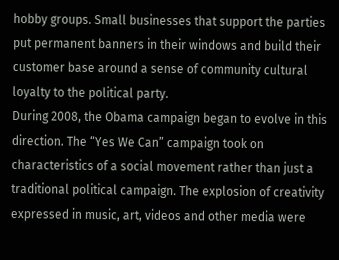hobby groups. Small businesses that support the parties put permanent banners in their windows and build their customer base around a sense of community cultural loyalty to the political party.
During 2008, the Obama campaign began to evolve in this direction. The “Yes We Can” campaign took on characteristics of a social movement rather than just a traditional political campaign. The explosion of creativity expressed in music, art, videos and other media were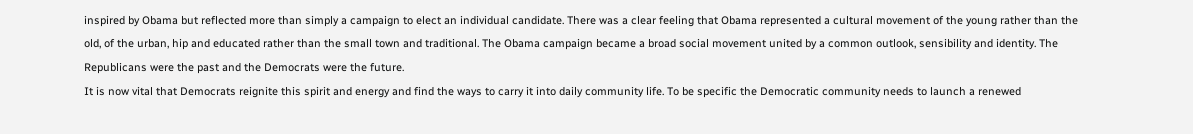inspired by Obama but reflected more than simply a campaign to elect an individual candidate. There was a clear feeling that Obama represented a cultural movement of the young rather than the old, of the urban, hip and educated rather than the small town and traditional. The Obama campaign became a broad social movement united by a common outlook, sensibility and identity. The Republicans were the past and the Democrats were the future.
It is now vital that Democrats reignite this spirit and energy and find the ways to carry it into daily community life. To be specific the Democratic community needs to launch a renewed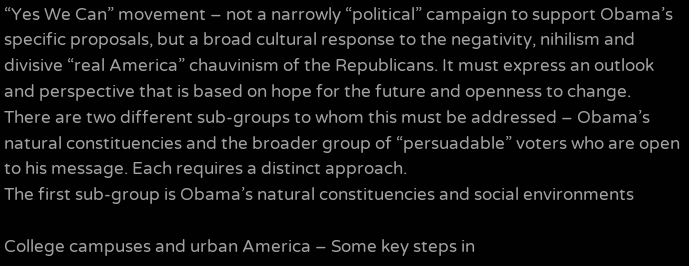“Yes We Can” movement – not a narrowly “political” campaign to support Obama’s specific proposals, but a broad cultural response to the negativity, nihilism and divisive “real America” chauvinism of the Republicans. It must express an outlook and perspective that is based on hope for the future and openness to change.
There are two different sub-groups to whom this must be addressed – Obama’s natural constituencies and the broader group of “persuadable” voters who are open to his message. Each requires a distinct approach.
The first sub-group is Obama’s natural constituencies and social environments

College campuses and urban America – Some key steps in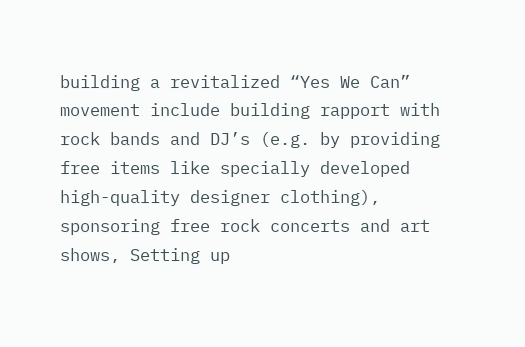building a revitalized “Yes We Can” movement include building rapport with rock bands and DJ’s (e.g. by providing free items like specially developed high-quality designer clothing), sponsoring free rock concerts and art shows, Setting up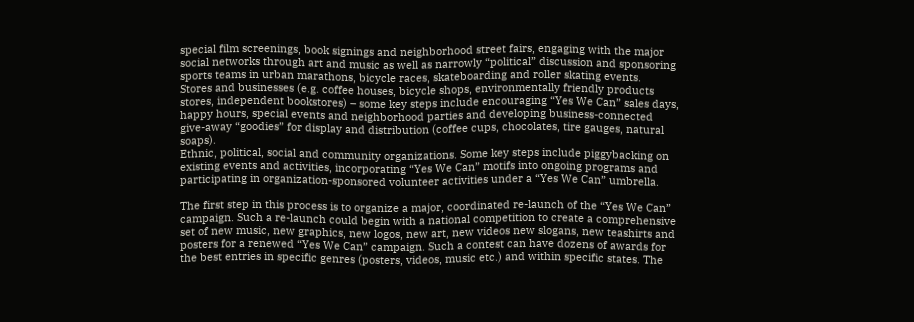special film screenings, book signings and neighborhood street fairs, engaging with the major social networks through art and music as well as narrowly “political” discussion and sponsoring sports teams in urban marathons, bicycle races, skateboarding and roller skating events.
Stores and businesses (e.g. coffee houses, bicycle shops, environmentally friendly products stores, independent bookstores) – some key steps include encouraging “Yes We Can” sales days, happy hours, special events and neighborhood parties and developing business-connected give-away “goodies” for display and distribution (coffee cups, chocolates, tire gauges, natural soaps).
Ethnic, political, social and community organizations. Some key steps include piggybacking on existing events and activities, incorporating “Yes We Can” motifs into ongoing programs and participating in organization-sponsored volunteer activities under a “Yes We Can” umbrella.

The first step in this process is to organize a major, coordinated re-launch of the “Yes We Can” campaign. Such a re-launch could begin with a national competition to create a comprehensive set of new music, new graphics, new logos, new art, new videos new slogans, new teashirts and posters for a renewed “Yes We Can” campaign. Such a contest can have dozens of awards for the best entries in specific genres (posters, videos, music etc.) and within specific states. The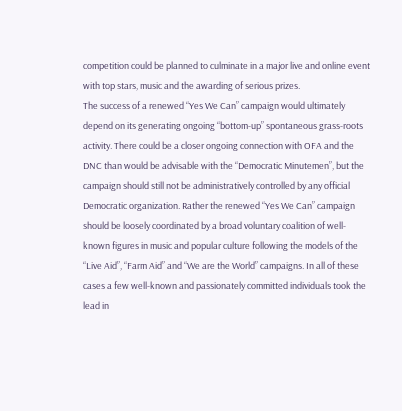competition could be planned to culminate in a major live and online event with top stars, music and the awarding of serious prizes.
The success of a renewed “Yes We Can” campaign would ultimately depend on its generating ongoing “bottom-up” spontaneous grass-roots activity. There could be a closer ongoing connection with OFA and the DNC than would be advisable with the “Democratic Minutemen”, but the campaign should still not be administratively controlled by any official Democratic organization. Rather the renewed “Yes We Can” campaign should be loosely coordinated by a broad voluntary coalition of well-known figures in music and popular culture following the models of the “Live Aid”, “Farm Aid” and “We are the World” campaigns. In all of these cases a few well-known and passionately committed individuals took the lead in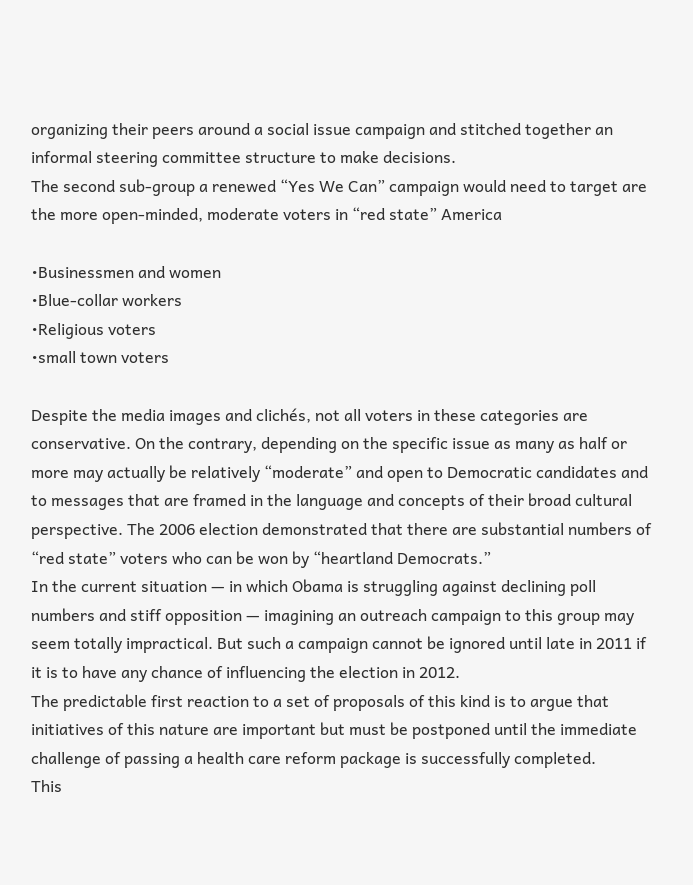organizing their peers around a social issue campaign and stitched together an informal steering committee structure to make decisions.
The second sub-group a renewed “Yes We Can” campaign would need to target are the more open-minded, moderate voters in “red state” America

•Businessmen and women
•Blue-collar workers
•Religious voters
•small town voters

Despite the media images and clichés, not all voters in these categories are conservative. On the contrary, depending on the specific issue as many as half or more may actually be relatively “moderate” and open to Democratic candidates and to messages that are framed in the language and concepts of their broad cultural perspective. The 2006 election demonstrated that there are substantial numbers of “red state” voters who can be won by “heartland Democrats.”
In the current situation — in which Obama is struggling against declining poll numbers and stiff opposition — imagining an outreach campaign to this group may seem totally impractical. But such a campaign cannot be ignored until late in 2011 if it is to have any chance of influencing the election in 2012.
The predictable first reaction to a set of proposals of this kind is to argue that initiatives of this nature are important but must be postponed until the immediate challenge of passing a health care reform package is successfully completed.
This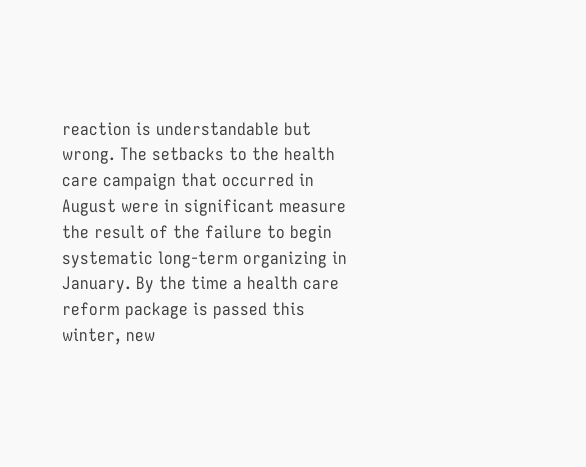reaction is understandable but wrong. The setbacks to the health care campaign that occurred in August were in significant measure the result of the failure to begin systematic long-term organizing in January. By the time a health care reform package is passed this winter, new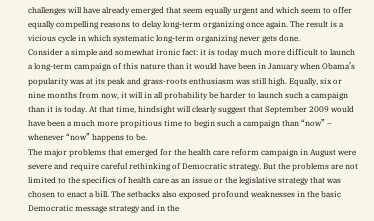challenges will have already emerged that seem equally urgent and which seem to offer equally compelling reasons to delay long-term organizing once again. The result is a vicious cycle in which systematic long-term organizing never gets done.
Consider a simple and somewhat ironic fact: it is today much more difficult to launch a long-term campaign of this nature than it would have been in January when Obama’s popularity was at its peak and grass-roots enthusiasm was still high. Equally, six or nine months from now, it will in all probability be harder to launch such a campaign than it is today. At that time, hindsight will clearly suggest that September 2009 would have been a much more propitious time to begin such a campaign than “now” – whenever “now” happens to be.
The major problems that emerged for the health care reform campaign in August were severe and require careful rethinking of Democratic strategy. But the problems are not limited to the specifics of health care as an issue or the legislative strategy that was chosen to enact a bill. The setbacks also exposed profound weaknesses in the basic Democratic message strategy and in the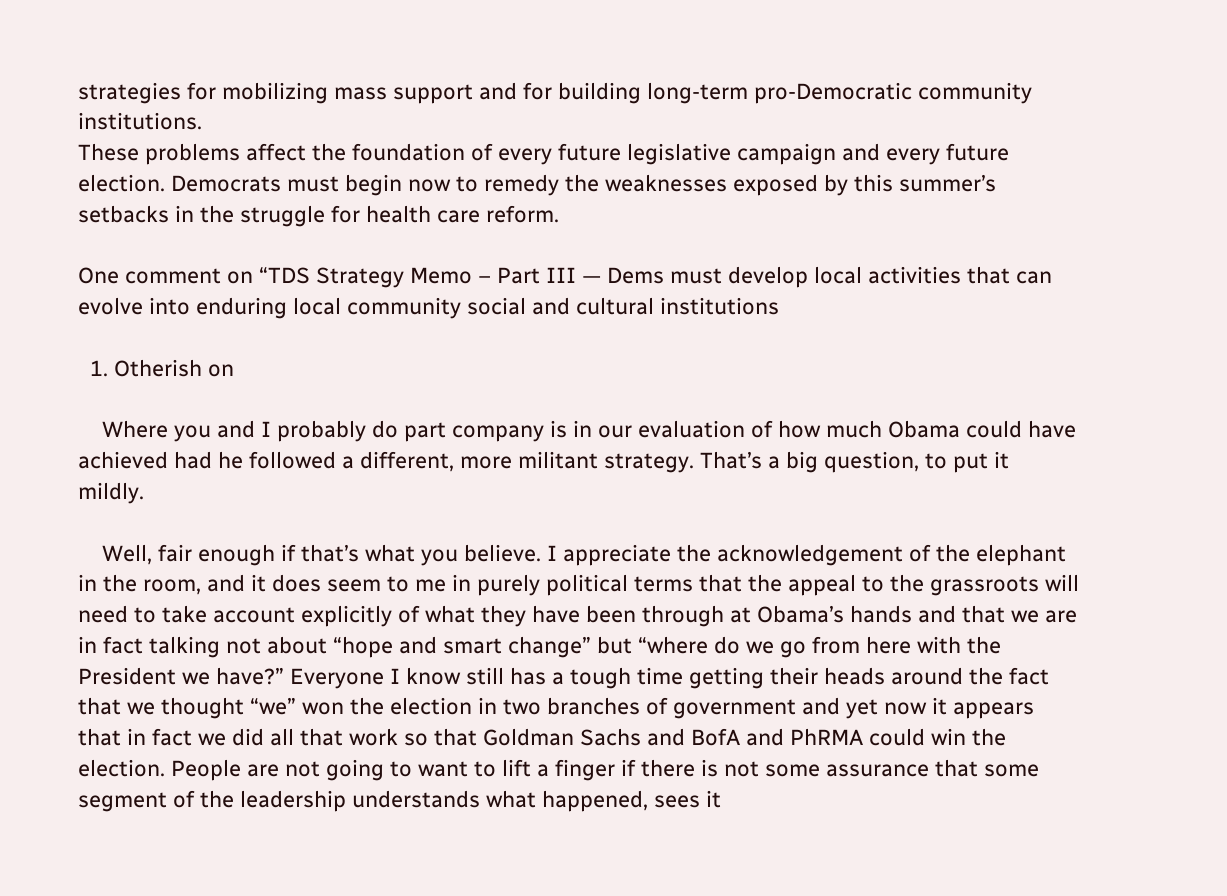strategies for mobilizing mass support and for building long-term pro-Democratic community institutions.
These problems affect the foundation of every future legislative campaign and every future election. Democrats must begin now to remedy the weaknesses exposed by this summer’s setbacks in the struggle for health care reform.

One comment on “TDS Strategy Memo – Part III — Dems must develop local activities that can evolve into enduring local community social and cultural institutions

  1. Otherish on

    Where you and I probably do part company is in our evaluation of how much Obama could have achieved had he followed a different, more militant strategy. That’s a big question, to put it mildly.

    Well, fair enough if that’s what you believe. I appreciate the acknowledgement of the elephant in the room, and it does seem to me in purely political terms that the appeal to the grassroots will need to take account explicitly of what they have been through at Obama’s hands and that we are in fact talking not about “hope and smart change” but “where do we go from here with the President we have?” Everyone I know still has a tough time getting their heads around the fact that we thought “we” won the election in two branches of government and yet now it appears that in fact we did all that work so that Goldman Sachs and BofA and PhRMA could win the election. People are not going to want to lift a finger if there is not some assurance that some segment of the leadership understands what happened, sees it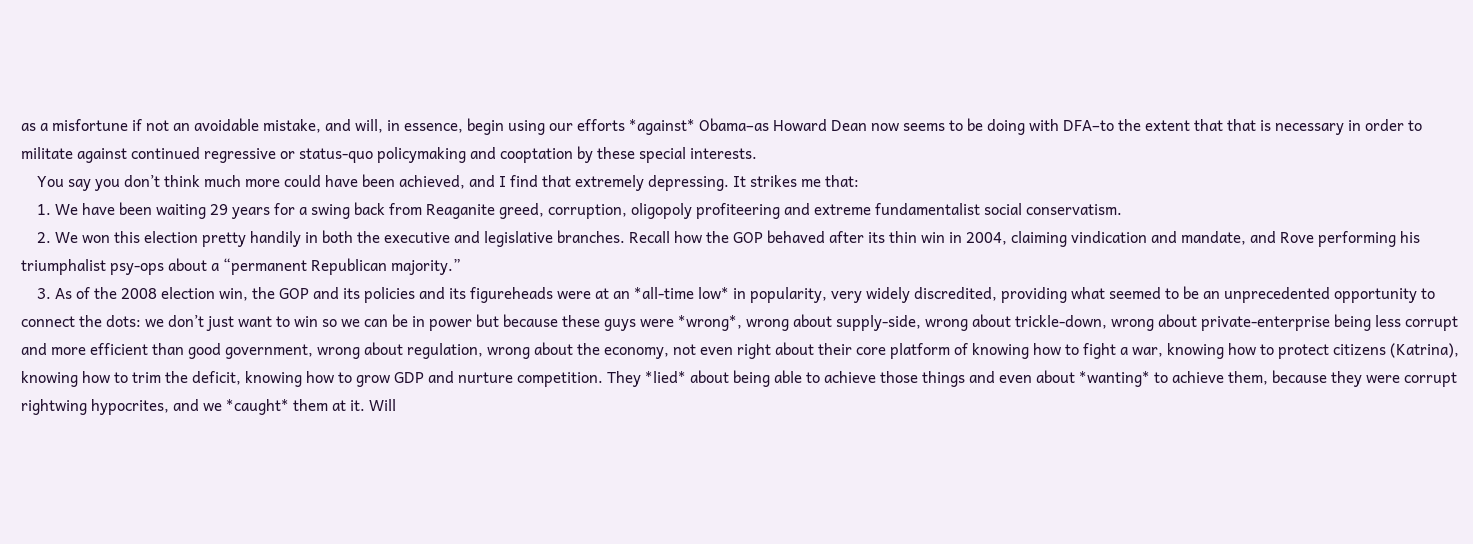as a misfortune if not an avoidable mistake, and will, in essence, begin using our efforts *against* Obama–as Howard Dean now seems to be doing with DFA–to the extent that that is necessary in order to militate against continued regressive or status-quo policymaking and cooptation by these special interests.
    You say you don’t think much more could have been achieved, and I find that extremely depressing. It strikes me that:
    1. We have been waiting 29 years for a swing back from Reaganite greed, corruption, oligopoly profiteering and extreme fundamentalist social conservatism.
    2. We won this election pretty handily in both the executive and legislative branches. Recall how the GOP behaved after its thin win in 2004, claiming vindication and mandate, and Rove performing his triumphalist psy-ops about a “permanent Republican majority.”
    3. As of the 2008 election win, the GOP and its policies and its figureheads were at an *all-time low* in popularity, very widely discredited, providing what seemed to be an unprecedented opportunity to connect the dots: we don’t just want to win so we can be in power but because these guys were *wrong*, wrong about supply-side, wrong about trickle-down, wrong about private-enterprise being less corrupt and more efficient than good government, wrong about regulation, wrong about the economy, not even right about their core platform of knowing how to fight a war, knowing how to protect citizens (Katrina), knowing how to trim the deficit, knowing how to grow GDP and nurture competition. They *lied* about being able to achieve those things and even about *wanting* to achieve them, because they were corrupt rightwing hypocrites, and we *caught* them at it. Will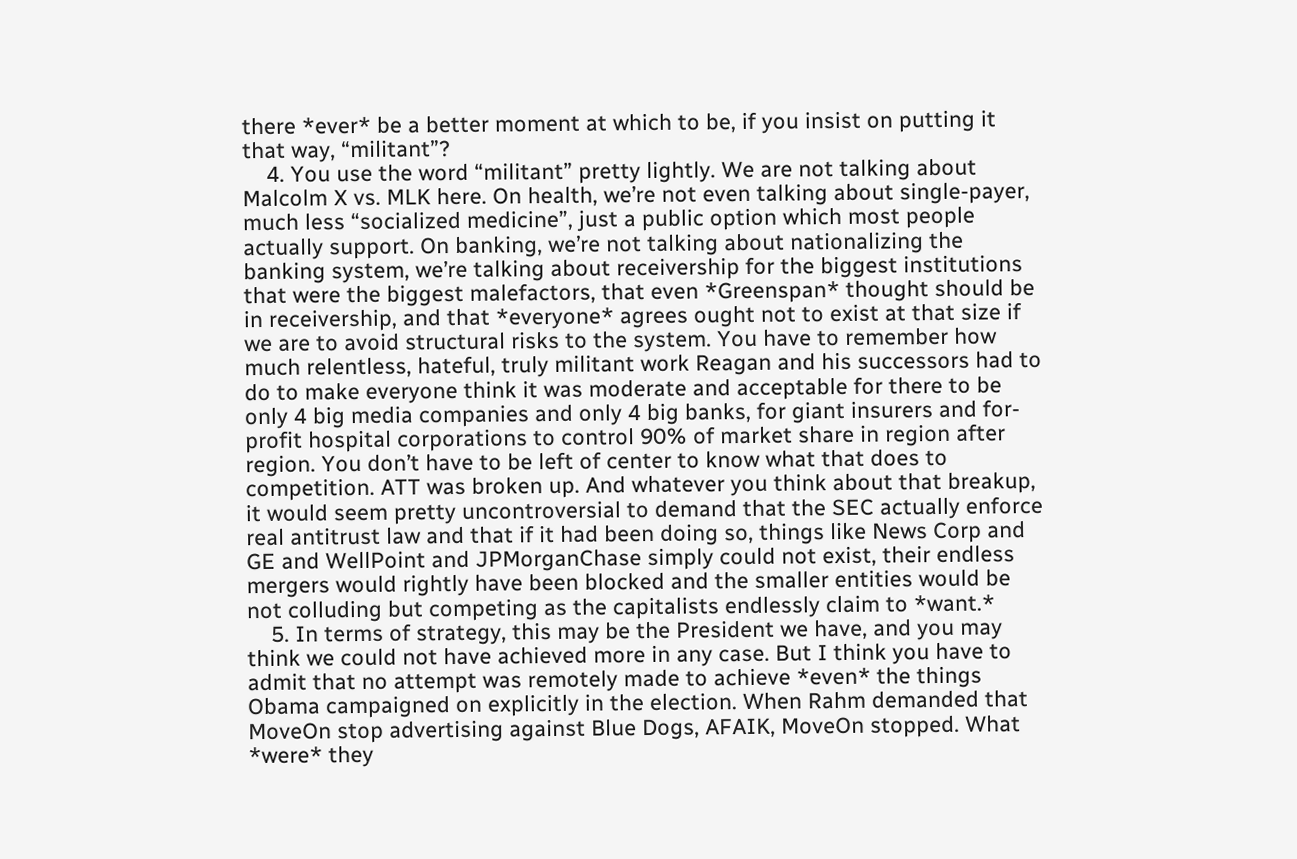there *ever* be a better moment at which to be, if you insist on putting it that way, “militant”?
    4. You use the word “militant” pretty lightly. We are not talking about Malcolm X vs. MLK here. On health, we’re not even talking about single-payer, much less “socialized medicine”, just a public option which most people actually support. On banking, we’re not talking about nationalizing the banking system, we’re talking about receivership for the biggest institutions that were the biggest malefactors, that even *Greenspan* thought should be in receivership, and that *everyone* agrees ought not to exist at that size if we are to avoid structural risks to the system. You have to remember how much relentless, hateful, truly militant work Reagan and his successors had to do to make everyone think it was moderate and acceptable for there to be only 4 big media companies and only 4 big banks, for giant insurers and for-profit hospital corporations to control 90% of market share in region after region. You don’t have to be left of center to know what that does to competition. ATT was broken up. And whatever you think about that breakup, it would seem pretty uncontroversial to demand that the SEC actually enforce real antitrust law and that if it had been doing so, things like News Corp and GE and WellPoint and JPMorganChase simply could not exist, their endless mergers would rightly have been blocked and the smaller entities would be not colluding but competing as the capitalists endlessly claim to *want.*
    5. In terms of strategy, this may be the President we have, and you may think we could not have achieved more in any case. But I think you have to admit that no attempt was remotely made to achieve *even* the things Obama campaigned on explicitly in the election. When Rahm demanded that MoveOn stop advertising against Blue Dogs, AFAIK, MoveOn stopped. What *were* they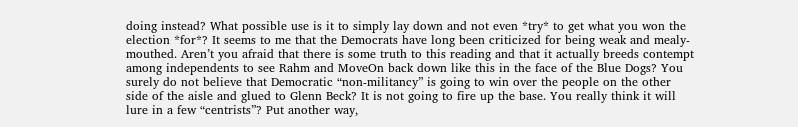doing instead? What possible use is it to simply lay down and not even *try* to get what you won the election *for*? It seems to me that the Democrats have long been criticized for being weak and mealy-mouthed. Aren’t you afraid that there is some truth to this reading and that it actually breeds contempt among independents to see Rahm and MoveOn back down like this in the face of the Blue Dogs? You surely do not believe that Democratic “non-militancy” is going to win over the people on the other side of the aisle and glued to Glenn Beck? It is not going to fire up the base. You really think it will lure in a few “centrists”? Put another way,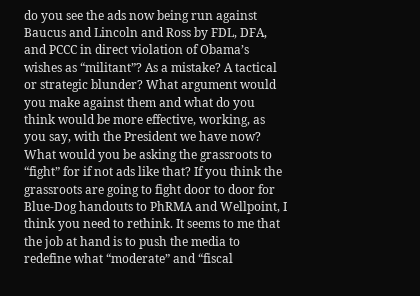do you see the ads now being run against Baucus and Lincoln and Ross by FDL, DFA, and PCCC in direct violation of Obama’s wishes as “militant”? As a mistake? A tactical or strategic blunder? What argument would you make against them and what do you think would be more effective, working, as you say, with the President we have now? What would you be asking the grassroots to “fight” for if not ads like that? If you think the grassroots are going to fight door to door for Blue-Dog handouts to PhRMA and Wellpoint, I think you need to rethink. It seems to me that the job at hand is to push the media to redefine what “moderate” and “fiscal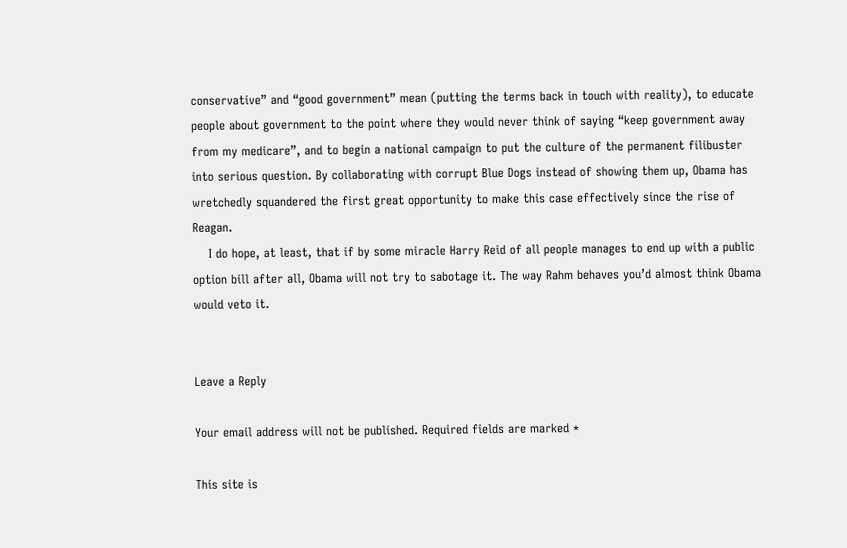conservative” and “good government” mean (putting the terms back in touch with reality), to educate people about government to the point where they would never think of saying “keep government away from my medicare”, and to begin a national campaign to put the culture of the permanent filibuster into serious question. By collaborating with corrupt Blue Dogs instead of showing them up, Obama has wretchedly squandered the first great opportunity to make this case effectively since the rise of Reagan.
    I do hope, at least, that if by some miracle Harry Reid of all people manages to end up with a public option bill after all, Obama will not try to sabotage it. The way Rahm behaves you’d almost think Obama would veto it.


Leave a Reply

Your email address will not be published. Required fields are marked *

This site is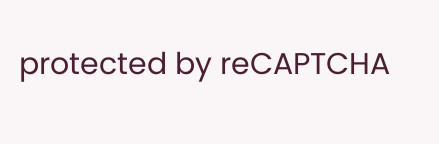protected by reCAPTCHA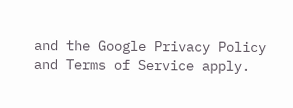and the Google Privacy Policy and Terms of Service apply.